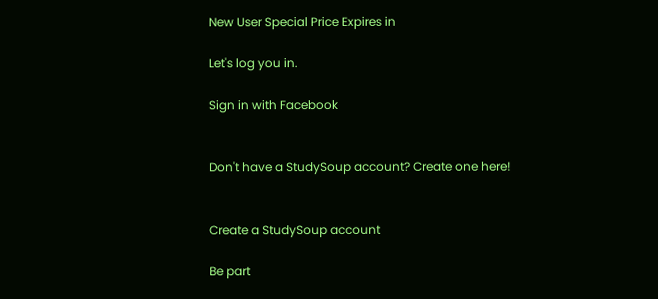New User Special Price Expires in

Let's log you in.

Sign in with Facebook


Don't have a StudySoup account? Create one here!


Create a StudySoup account

Be part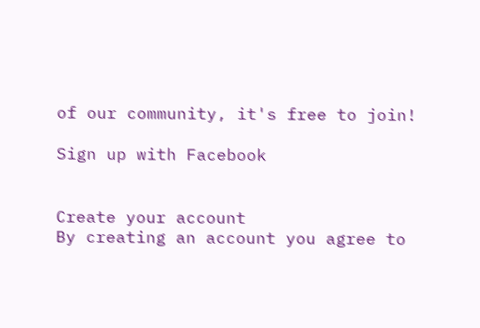of our community, it's free to join!

Sign up with Facebook


Create your account
By creating an account you agree to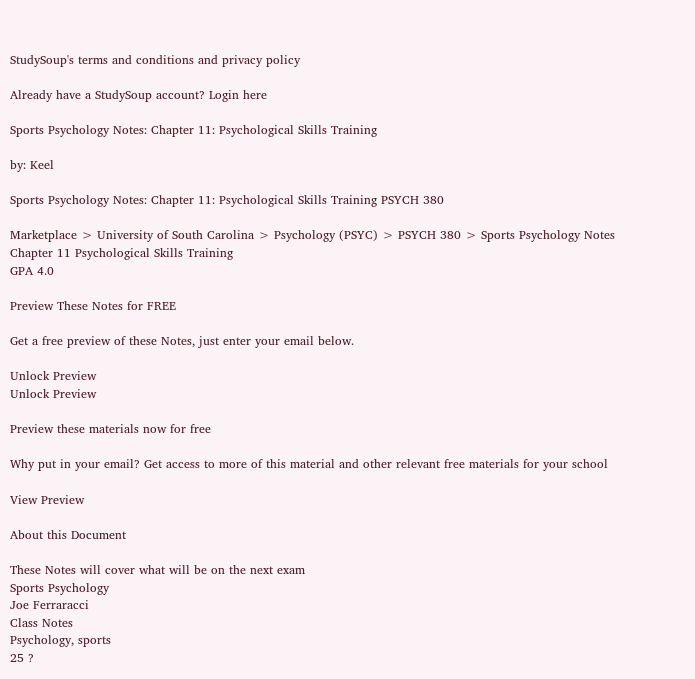StudySoup's terms and conditions and privacy policy

Already have a StudySoup account? Login here

Sports Psychology Notes: Chapter 11: Psychological Skills Training

by: Keel

Sports Psychology Notes: Chapter 11: Psychological Skills Training PSYCH 380

Marketplace > University of South Carolina > Psychology (PSYC) > PSYCH 380 > Sports Psychology Notes Chapter 11 Psychological Skills Training
GPA 4.0

Preview These Notes for FREE

Get a free preview of these Notes, just enter your email below.

Unlock Preview
Unlock Preview

Preview these materials now for free

Why put in your email? Get access to more of this material and other relevant free materials for your school

View Preview

About this Document

These Notes will cover what will be on the next exam
Sports Psychology
Joe Ferraracci
Class Notes
Psychology, sports
25 ?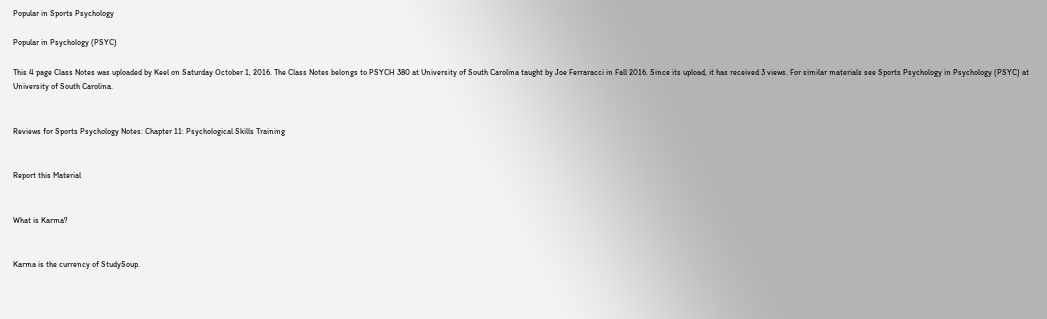Popular in Sports Psychology

Popular in Psychology (PSYC)

This 4 page Class Notes was uploaded by Keel on Saturday October 1, 2016. The Class Notes belongs to PSYCH 380 at University of South Carolina taught by Joe Ferraracci in Fall 2016. Since its upload, it has received 3 views. For similar materials see Sports Psychology in Psychology (PSYC) at University of South Carolina.


Reviews for Sports Psychology Notes: Chapter 11: Psychological Skills Training


Report this Material


What is Karma?


Karma is the currency of StudySoup.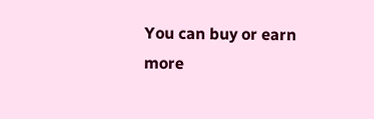You can buy or earn more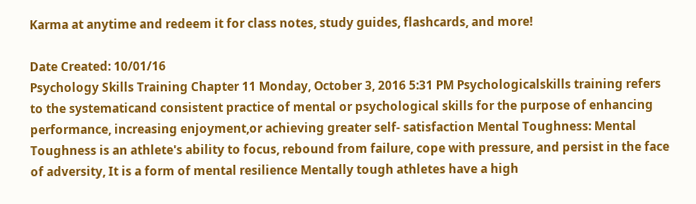Karma at anytime and redeem it for class notes, study guides, flashcards, and more!

Date Created: 10/01/16
Psychology Skills Training Chapter 11 Monday, October 3, 2016 5:31 PM Psychologicalskills training refers to the systematicand consistent practice of mental or psychological skills for the purpose of enhancing performance, increasing enjoyment,or achieving greater self- satisfaction Mental Toughness: Mental Toughness is an athlete's ability to focus, rebound from failure, cope with pressure, and persist in the face of adversity, It is a form of mental resilience Mentally tough athletes have a high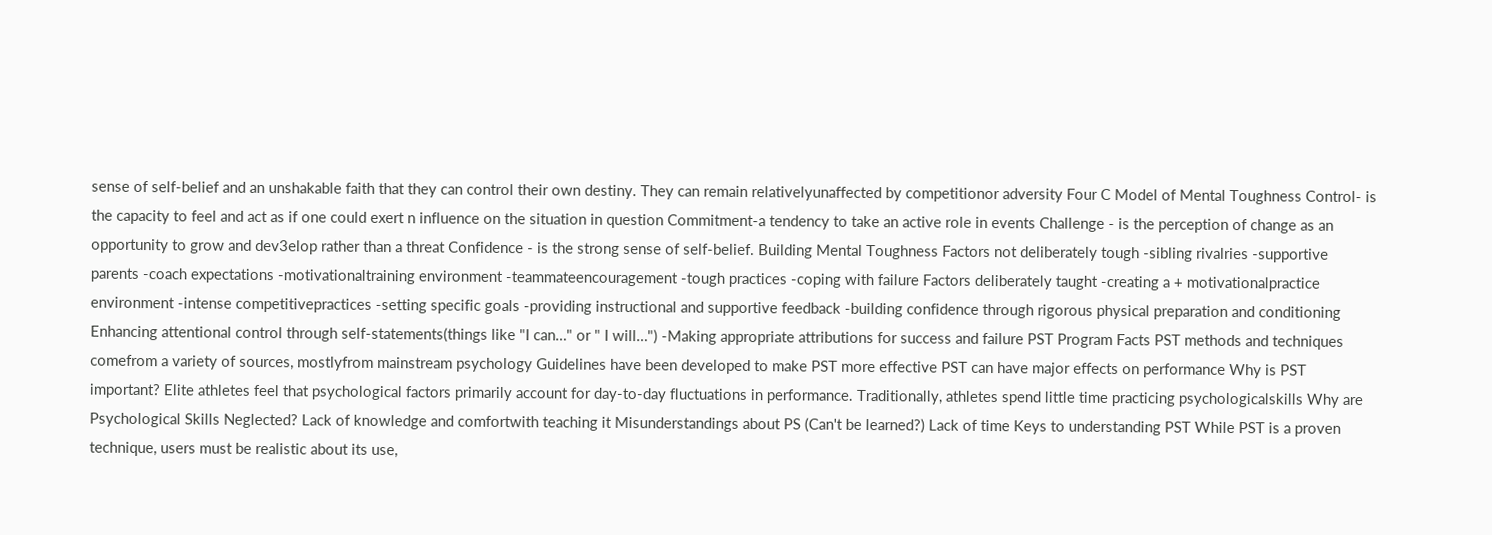sense of self-belief and an unshakable faith that they can control their own destiny. They can remain relativelyunaffected by competitionor adversity Four C Model of Mental Toughness Control- is the capacity to feel and act as if one could exert n influence on the situation in question Commitment-a tendency to take an active role in events Challenge - is the perception of change as an opportunity to grow and dev3elop rather than a threat Confidence - is the strong sense of self-belief. Building Mental Toughness Factors not deliberately tough -sibling rivalries -supportive parents -coach expectations -motivationaltraining environment -teammateencouragement -tough practices -coping with failure Factors deliberately taught -creating a + motivationalpractice environment -intense competitivepractices -setting specific goals -providing instructional and supportive feedback -building confidence through rigorous physical preparation and conditioning Enhancing attentional control through self-statements(things like "I can…" or " I will…") -Making appropriate attributions for success and failure PST Program Facts PST methods and techniques comefrom a variety of sources, mostlyfrom mainstream psychology Guidelines have been developed to make PST more effective PST can have major effects on performance Why is PST important? Elite athletes feel that psychological factors primarily account for day-to-day fluctuations in performance. Traditionally, athletes spend little time practicing psychologicalskills Why are Psychological Skills Neglected? Lack of knowledge and comfortwith teaching it Misunderstandings about PS (Can't be learned?) Lack of time Keys to understanding PST While PST is a proven technique, users must be realistic about its use,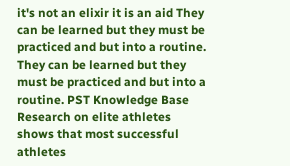it's not an elixir it is an aid They can be learned but they must be practiced and but into a routine. They can be learned but they must be practiced and but into a routine. PST Knowledge Base Research on elite athletes shows that most successful athletes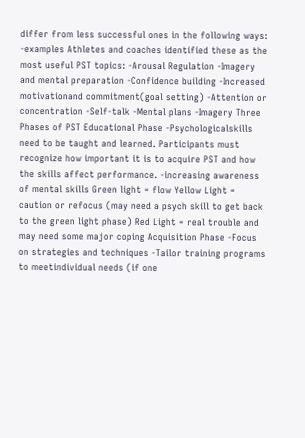differ from less successful ones in the following ways: -examples Athletes and coaches identified these as the most useful PST topics: -Arousal Regulation -Imagery and mental preparation -Confidence building -Increased motivationand commitment(goal setting) -Attention or concentration -Self-talk -Mental plans -Imagery Three Phases of PST Educational Phase -Psychologicalskills need to be taught and learned. Participants must recognize how important it is to acquire PST and how the skills affect performance. -increasing awareness of mental skills Green light = flow Yellow Light = caution or refocus (may need a psych skill to get back to the green light phase) Red Light = real trouble and may need some major coping Acquisition Phase -Focus on strategies and techniques -Tailor training programs to meetindividual needs (if one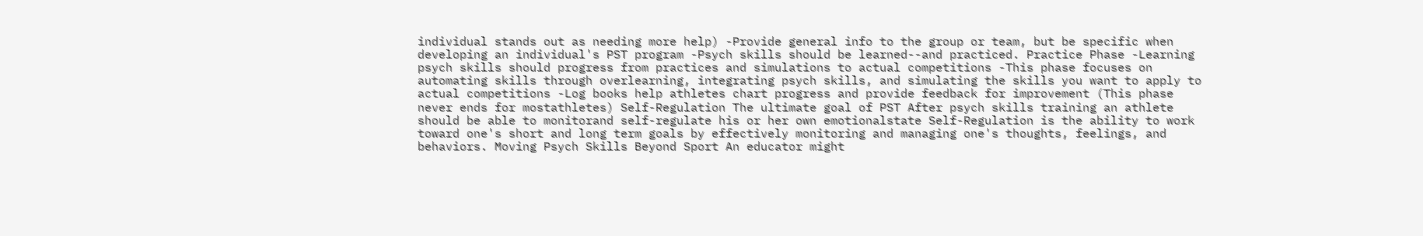individual stands out as needing more help) -Provide general info to the group or team, but be specific when developing an individual's PST program -Psych skills should be learned--and practiced. Practice Phase -Learning psych skills should progress from practices and simulations to actual competitions -This phase focuses on automating skills through overlearning, integrating psych skills, and simulating the skills you want to apply to actual competitions -Log books help athletes chart progress and provide feedback for improvement (This phase never ends for mostathletes) Self-Regulation The ultimate goal of PST After psych skills training an athlete should be able to monitorand self-regulate his or her own emotionalstate Self-Regulation is the ability to work toward one's short and long term goals by effectively monitoring and managing one's thoughts, feelings, and behaviors. Moving Psych Skills Beyond Sport An educator might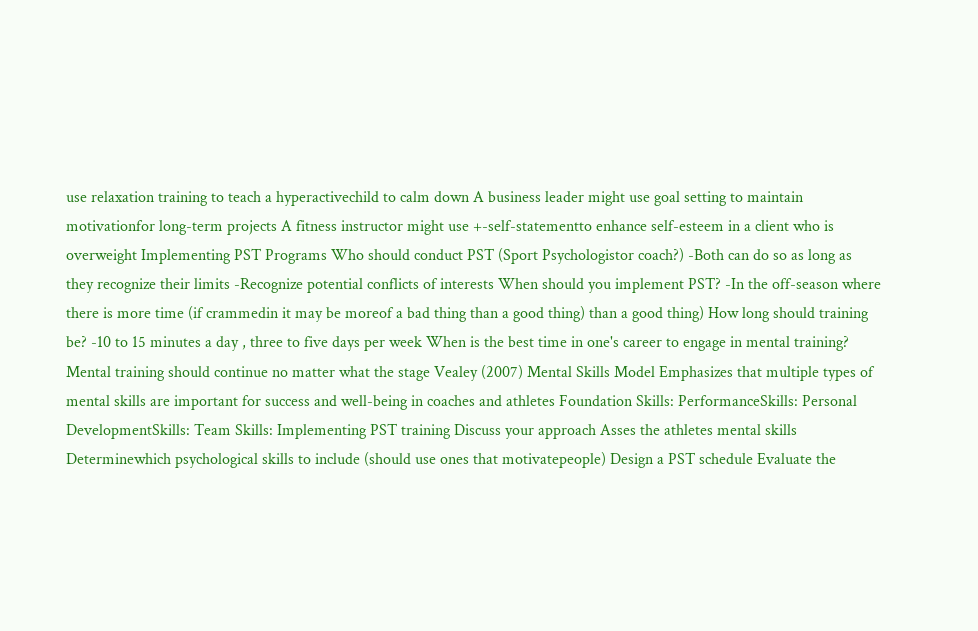use relaxation training to teach a hyperactivechild to calm down A business leader might use goal setting to maintain motivationfor long-term projects A fitness instructor might use +-self-statementto enhance self-esteem in a client who is overweight Implementing PST Programs Who should conduct PST (Sport Psychologistor coach?) -Both can do so as long as they recognize their limits -Recognize potential conflicts of interests When should you implement PST? -In the off-season where there is more time (if crammedin it may be moreof a bad thing than a good thing) than a good thing) How long should training be? -10 to 15 minutes a day , three to five days per week When is the best time in one's career to engage in mental training? Mental training should continue no matter what the stage Vealey (2007) Mental Skills Model Emphasizes that multiple types of mental skills are important for success and well-being in coaches and athletes Foundation Skills: PerformanceSkills: Personal DevelopmentSkills: Team Skills: Implementing PST training Discuss your approach Asses the athletes mental skills Determinewhich psychological skills to include (should use ones that motivatepeople) Design a PST schedule Evaluate the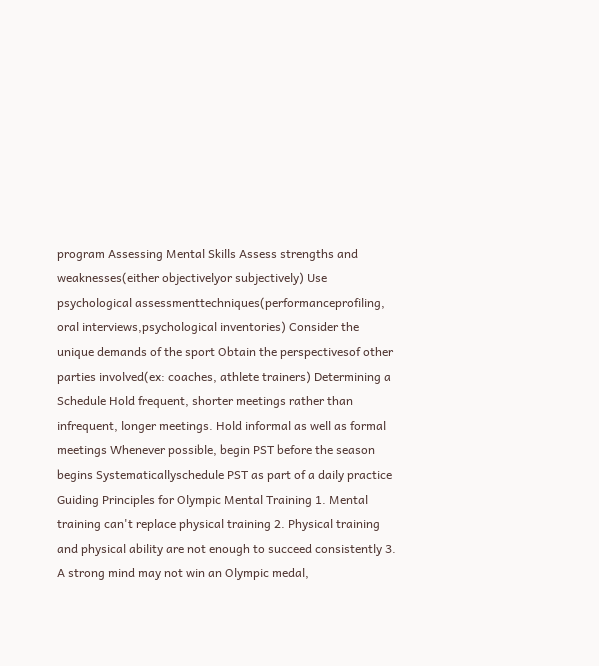program Assessing Mental Skills Assess strengths and weaknesses(either objectivelyor subjectively) Use psychological assessmenttechniques(performanceprofiling, oral interviews,psychological inventories) Consider the unique demands of the sport Obtain the perspectivesof other parties involved(ex: coaches, athlete trainers) Determining a Schedule Hold frequent, shorter meetings rather than infrequent, longer meetings. Hold informal as well as formal meetings Whenever possible, begin PST before the season begins Systematicallyschedule PST as part of a daily practice Guiding Principles for Olympic Mental Training 1. Mental training can't replace physical training 2. Physical training and physical ability are not enough to succeed consistently 3. A strong mind may not win an Olympic medal,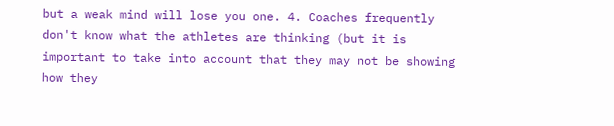but a weak mind will lose you one. 4. Coaches frequently don't know what the athletes are thinking (but it is important to take into account that they may not be showing how they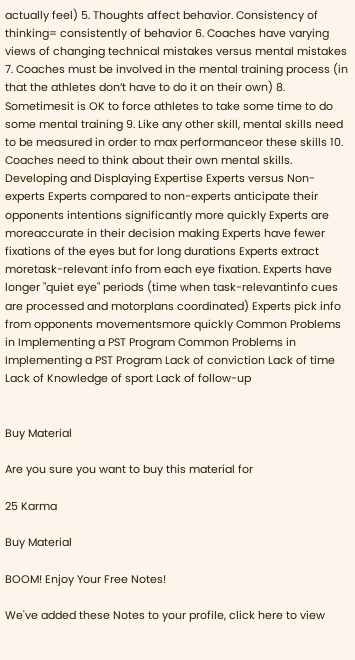actually feel) 5. Thoughts affect behavior. Consistency of thinking= consistently of behavior 6. Coaches have varying views of changing technical mistakes versus mental mistakes 7. Coaches must be involved in the mental training process (in that the athletes don’t have to do it on their own) 8. Sometimesit is OK to force athletes to take some time to do some mental training 9. Like any other skill, mental skills need to be measured in order to max performanceor these skills 10. Coaches need to think about their own mental skills. Developing and Displaying Expertise Experts versus Non-experts Experts compared to non-experts anticipate their opponents intentions significantly more quickly Experts are moreaccurate in their decision making Experts have fewer fixations of the eyes but for long durations Experts extract moretask-relevant info from each eye fixation. Experts have longer "quiet eye" periods (time when task-relevantinfo cues are processed and motorplans coordinated) Experts pick info from opponents movementsmore quickly Common Problems in Implementing a PST Program Common Problems in Implementing a PST Program Lack of conviction Lack of time Lack of Knowledge of sport Lack of follow-up


Buy Material

Are you sure you want to buy this material for

25 Karma

Buy Material

BOOM! Enjoy Your Free Notes!

We've added these Notes to your profile, click here to view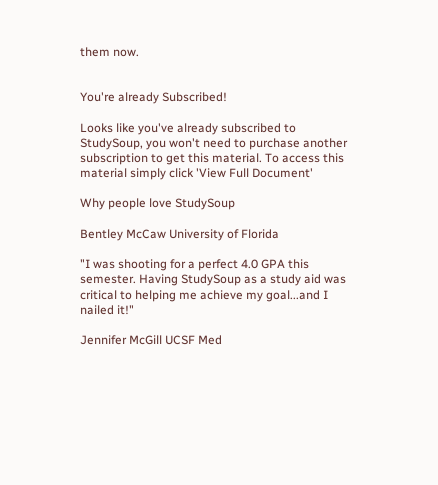them now.


You're already Subscribed!

Looks like you've already subscribed to StudySoup, you won't need to purchase another subscription to get this material. To access this material simply click 'View Full Document'

Why people love StudySoup

Bentley McCaw University of Florida

"I was shooting for a perfect 4.0 GPA this semester. Having StudySoup as a study aid was critical to helping me achieve my goal...and I nailed it!"

Jennifer McGill UCSF Med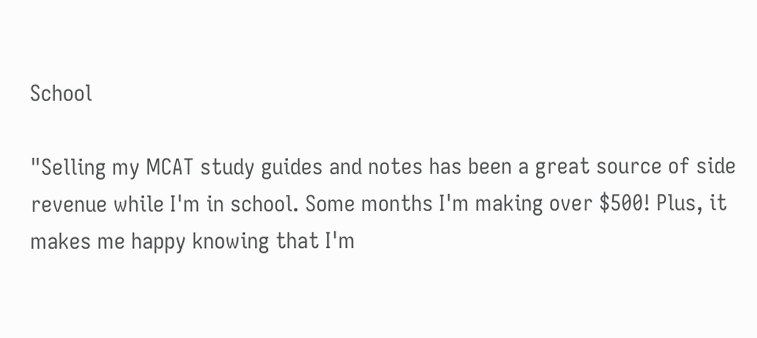School

"Selling my MCAT study guides and notes has been a great source of side revenue while I'm in school. Some months I'm making over $500! Plus, it makes me happy knowing that I'm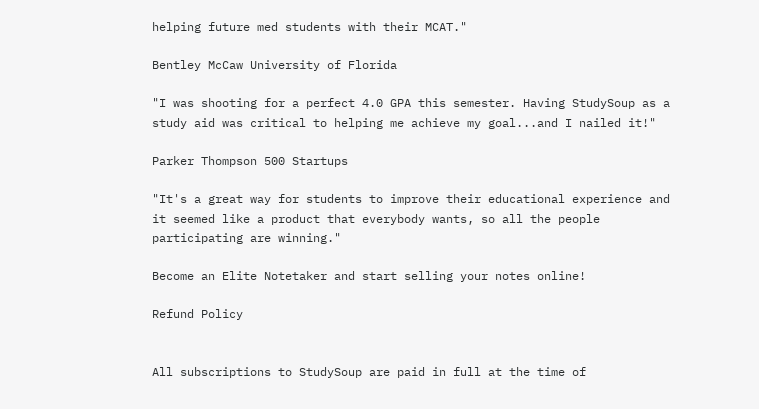helping future med students with their MCAT."

Bentley McCaw University of Florida

"I was shooting for a perfect 4.0 GPA this semester. Having StudySoup as a study aid was critical to helping me achieve my goal...and I nailed it!"

Parker Thompson 500 Startups

"It's a great way for students to improve their educational experience and it seemed like a product that everybody wants, so all the people participating are winning."

Become an Elite Notetaker and start selling your notes online!

Refund Policy


All subscriptions to StudySoup are paid in full at the time of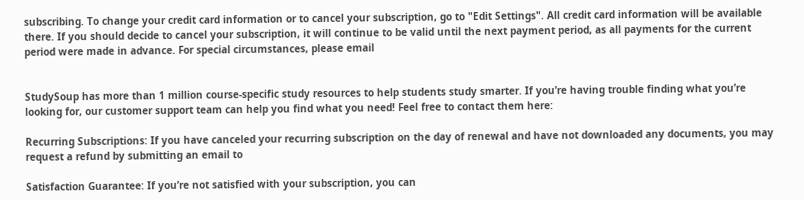subscribing. To change your credit card information or to cancel your subscription, go to "Edit Settings". All credit card information will be available there. If you should decide to cancel your subscription, it will continue to be valid until the next payment period, as all payments for the current period were made in advance. For special circumstances, please email


StudySoup has more than 1 million course-specific study resources to help students study smarter. If you’re having trouble finding what you’re looking for, our customer support team can help you find what you need! Feel free to contact them here:

Recurring Subscriptions: If you have canceled your recurring subscription on the day of renewal and have not downloaded any documents, you may request a refund by submitting an email to

Satisfaction Guarantee: If you’re not satisfied with your subscription, you can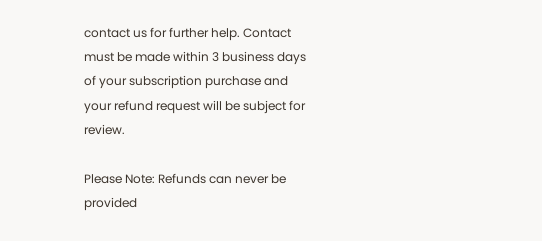contact us for further help. Contact must be made within 3 business days of your subscription purchase and your refund request will be subject for review.

Please Note: Refunds can never be provided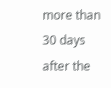more than 30 days after the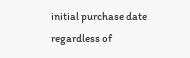initial purchase date regardless of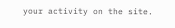your activity on the site.